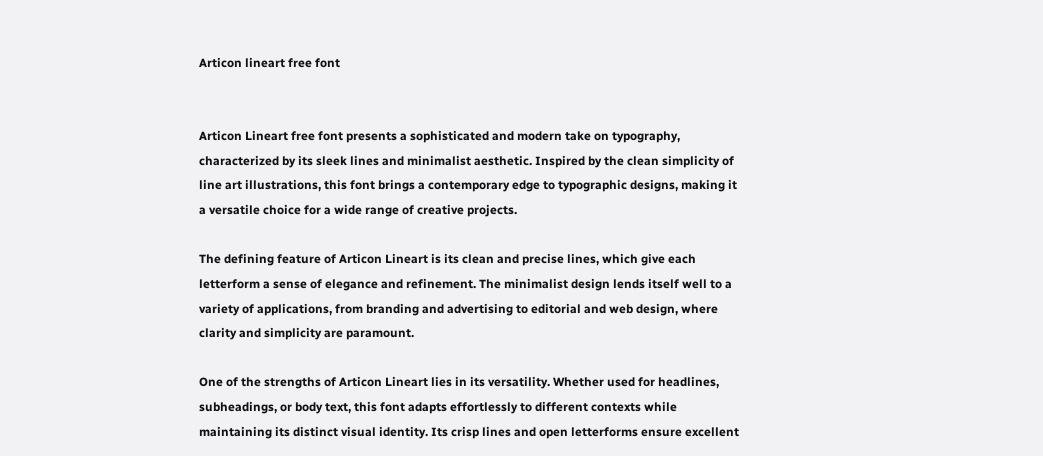Articon lineart free font


Articon Lineart free font presents a sophisticated and modern take on typography, characterized by its sleek lines and minimalist aesthetic. Inspired by the clean simplicity of line art illustrations, this font brings a contemporary edge to typographic designs, making it a versatile choice for a wide range of creative projects.

The defining feature of Articon Lineart is its clean and precise lines, which give each letterform a sense of elegance and refinement. The minimalist design lends itself well to a variety of applications, from branding and advertising to editorial and web design, where clarity and simplicity are paramount.

One of the strengths of Articon Lineart lies in its versatility. Whether used for headlines, subheadings, or body text, this font adapts effortlessly to different contexts while maintaining its distinct visual identity. Its crisp lines and open letterforms ensure excellent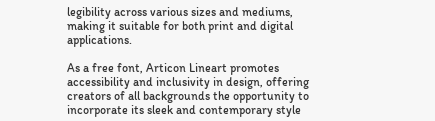legibility across various sizes and mediums, making it suitable for both print and digital applications.

As a free font, Articon Lineart promotes accessibility and inclusivity in design, offering creators of all backgrounds the opportunity to incorporate its sleek and contemporary style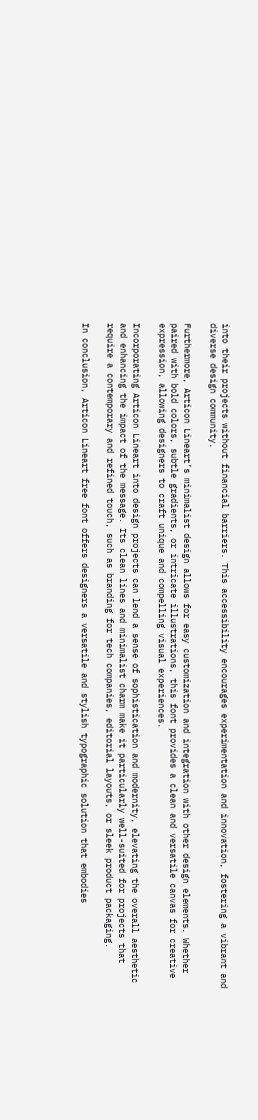into their projects without financial barriers. This accessibility encourages experimentation and innovation, fostering a vibrant and diverse design community.

Furthermore, Articon Lineart’s minimalist design allows for easy customization and integration with other design elements. Whether paired with bold colors, subtle gradients, or intricate illustrations, this font provides a clean and versatile canvas for creative expression, allowing designers to craft unique and compelling visual experiences.

Incorporating Articon Lineart into design projects can lend a sense of sophistication and modernity, elevating the overall aesthetic and enhancing the impact of the message. Its clean lines and minimalist charm make it particularly well-suited for projects that require a contemporary and refined touch, such as branding for tech companies, editorial layouts, or sleek product packaging.

In conclusion, Articon Lineart free font offers designers a versatile and stylish typographic solution that embodies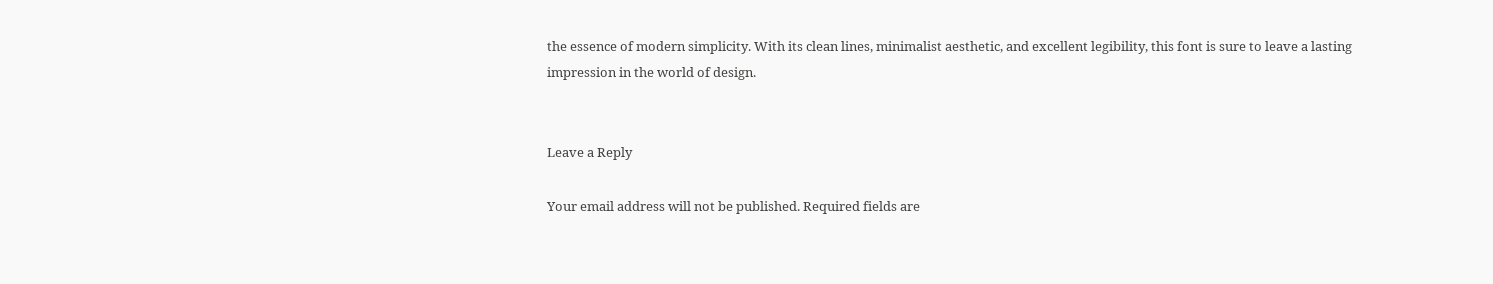the essence of modern simplicity. With its clean lines, minimalist aesthetic, and excellent legibility, this font is sure to leave a lasting impression in the world of design.


Leave a Reply

Your email address will not be published. Required fields are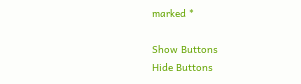marked *

Show Buttons
Hide Buttons